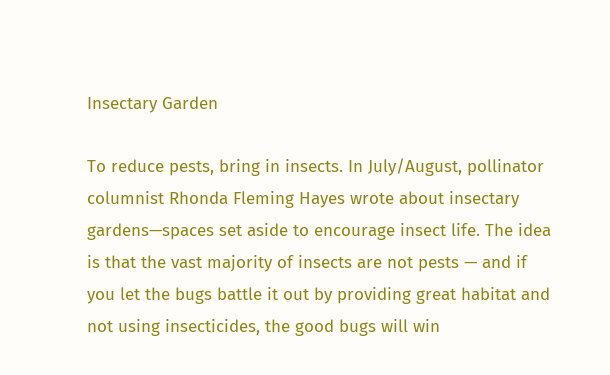Insectary Garden

To reduce pests, bring in insects. In July/August, pollinator columnist Rhonda Fleming Hayes wrote about insectary gardens—spaces set aside to encourage insect life. The idea is that the vast majority of insects are not pests — and if you let the bugs battle it out by providing great habitat and not using insecticides, the good bugs will win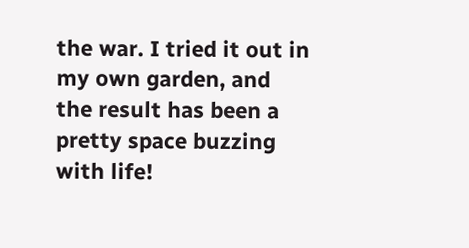the war. I tried it out in my own garden, and the result has been a pretty space buzzing with life!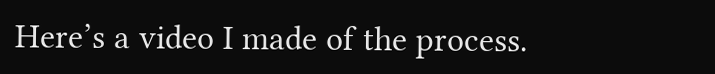Here’s a video I made of the process.